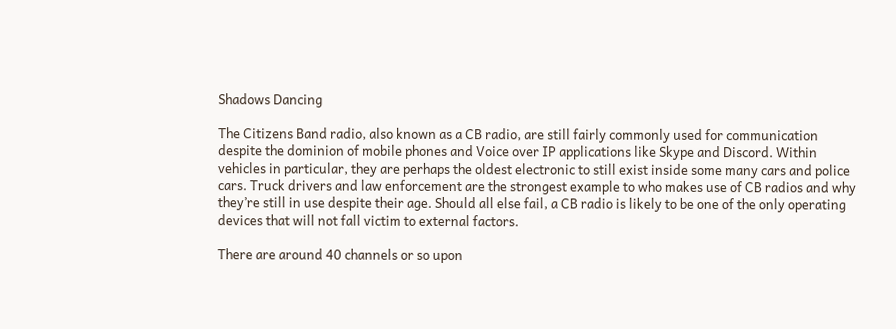Shadows Dancing

The Citizens Band radio, also known as a CB radio, are still fairly commonly used for communication despite the dominion of mobile phones and Voice over IP applications like Skype and Discord. Within vehicles in particular, they are perhaps the oldest electronic to still exist inside some many cars and police cars. Truck drivers and law enforcement are the strongest example to who makes use of CB radios and why they’re still in use despite their age. Should all else fail, a CB radio is likely to be one of the only operating devices that will not fall victim to external factors.

There are around 40 channels or so upon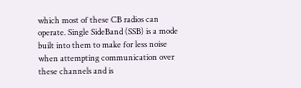which most of these CB radios can operate. Single SideBand (SSB) is a mode built into them to make for less noise when attempting communication over these channels and is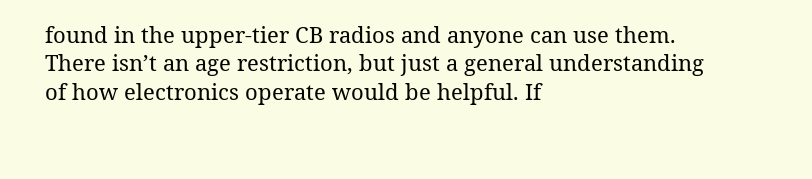found in the upper-tier CB radios and anyone can use them. There isn’t an age restriction, but just a general understanding of how electronics operate would be helpful. If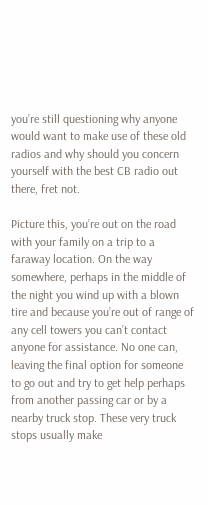you’re still questioning why anyone would want to make use of these old radios and why should you concern yourself with the best CB radio out there, fret not.

Picture this, you’re out on the road with your family on a trip to a faraway location. On the way somewhere, perhaps in the middle of the night you wind up with a blown tire and because you’re out of range of any cell towers you can’t contact anyone for assistance. No one can, leaving the final option for someone to go out and try to get help perhaps from another passing car or by a nearby truck stop. These very truck stops usually make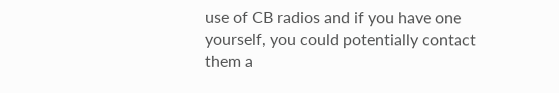use of CB radios and if you have one yourself, you could potentially contact them a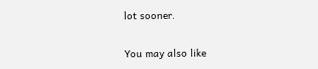lot sooner.

You may also like